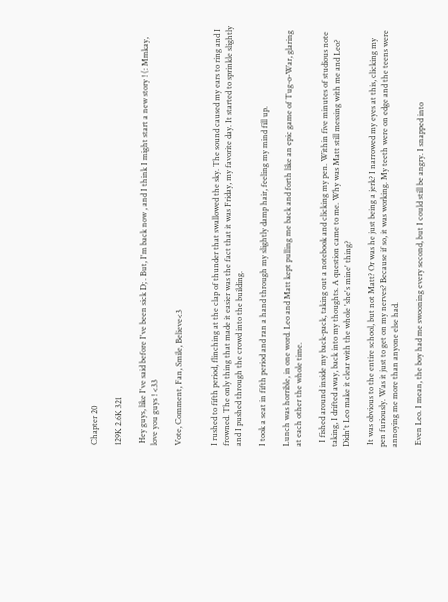Chapter 20

129K 2.6K 321

 Hey guys, like I've said before I've been sick D; . But, I'm back now , and I think I might start a new story ! (: Mmkay, love you guys ! <33

Vote, Comment, Fan, Smile, Believe<3


I rushed to fifth period, flinching at the clap of thunder that swallowed the sky. The sound caused my ears to ring and I frowned. The only thing that made it easier was the fact that it was Friday, my favorite day. It started to sprinkle slightly and I pushed through the crowd into the building.

I took a seat in fifth period and ran a hand through my slightly damp hair, feeling my mind fill up.

Lunch was horrible, in one word. Leo and Matt kept pulling me back and forth like an epic game of Tug-o-War, glaring at each other the whole time.

  I fished around inside my back-pack, taking out a notebook and clicking my pen. Within five minutes of studious note taking, I drifted away, back into my thoughts. A question came to me. Why was Matt still messing with me and Leo? Didn't Leo make it clear with the whole 'she's mine' thing?

 It was obvious to the entire school, but not Matt? Or was he just being a jerk? I narrowed my eyes at this, clicking my pen furiously. Was it just to get on my nerves? Because if so, it was working. My teeth were on edge and the teens were annoying me more than anyone else had.

 Even Leo. I mean, the boy had me swooning every second, but I could still be angry. I snapped into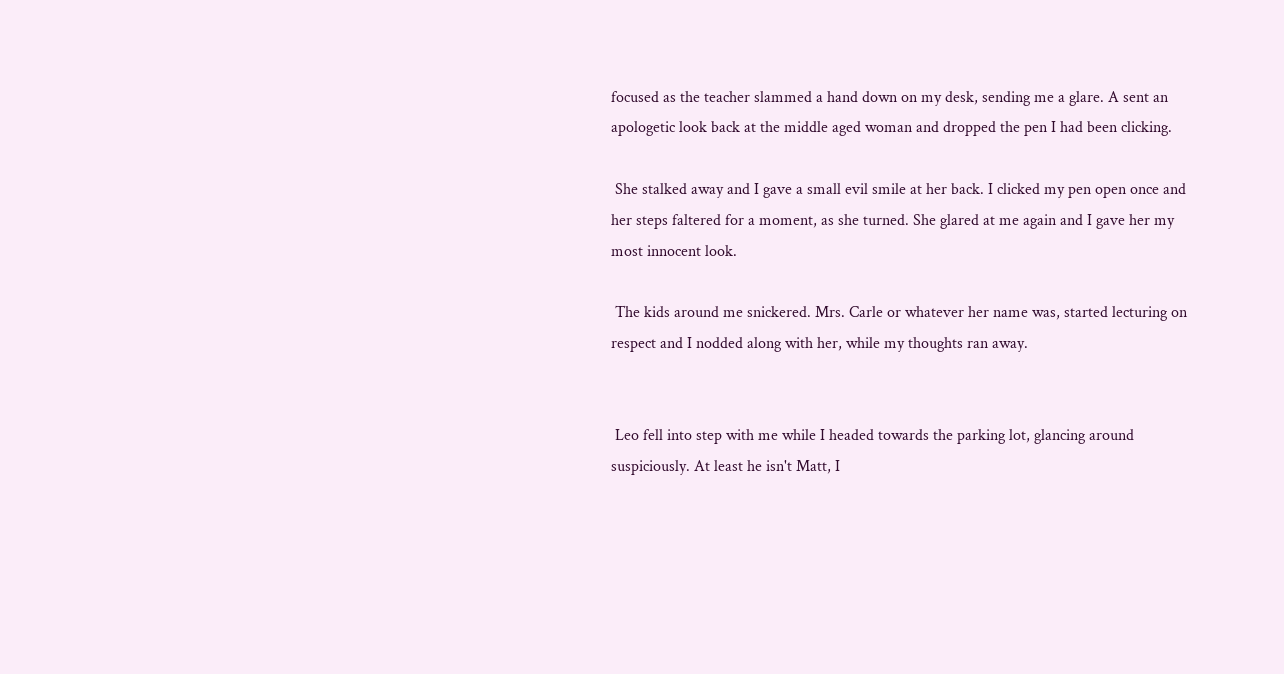focused as the teacher slammed a hand down on my desk, sending me a glare. A sent an apologetic look back at the middle aged woman and dropped the pen I had been clicking.

 She stalked away and I gave a small evil smile at her back. I clicked my pen open once and her steps faltered for a moment, as she turned. She glared at me again and I gave her my most innocent look.

 The kids around me snickered. Mrs. Carle or whatever her name was, started lecturing on respect and I nodded along with her, while my thoughts ran away.


 Leo fell into step with me while I headed towards the parking lot, glancing around suspiciously. At least he isn't Matt, I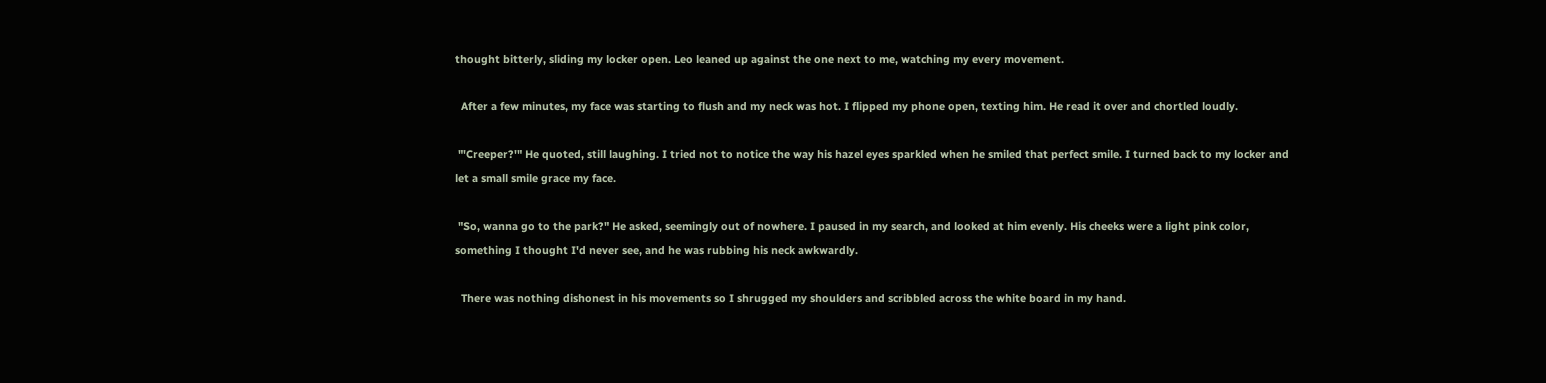thought bitterly, sliding my locker open. Leo leaned up against the one next to me, watching my every movement.

  After a few minutes, my face was starting to flush and my neck was hot. I flipped my phone open, texting him. He read it over and chortled loudly.

 "'Creeper?'" He quoted, still laughing. I tried not to notice the way his hazel eyes sparkled when he smiled that perfect smile. I turned back to my locker and let a small smile grace my face.

 "So, wanna go to the park?" He asked, seemingly out of nowhere. I paused in my search, and looked at him evenly. His cheeks were a light pink color, something I thought I'd never see, and he was rubbing his neck awkwardly.

  There was nothing dishonest in his movements so I shrugged my shoulders and scribbled across the white board in my hand.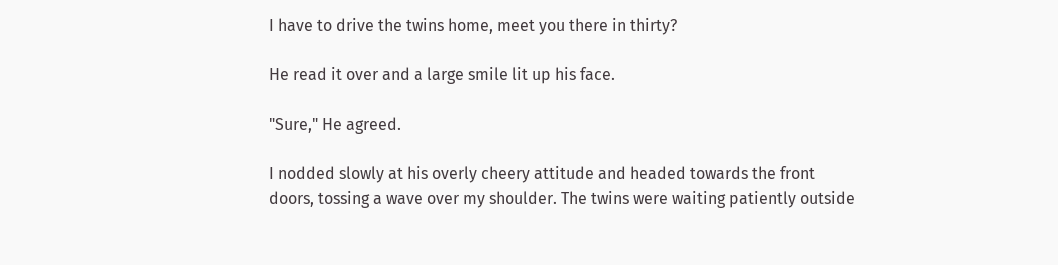I have to drive the twins home, meet you there in thirty?

He read it over and a large smile lit up his face.

"Sure," He agreed.

I nodded slowly at his overly cheery attitude and headed towards the front doors, tossing a wave over my shoulder. The twins were waiting patiently outside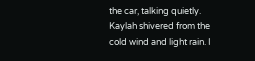the car, talking quietly. Kaylah shivered from the cold wind and light rain. I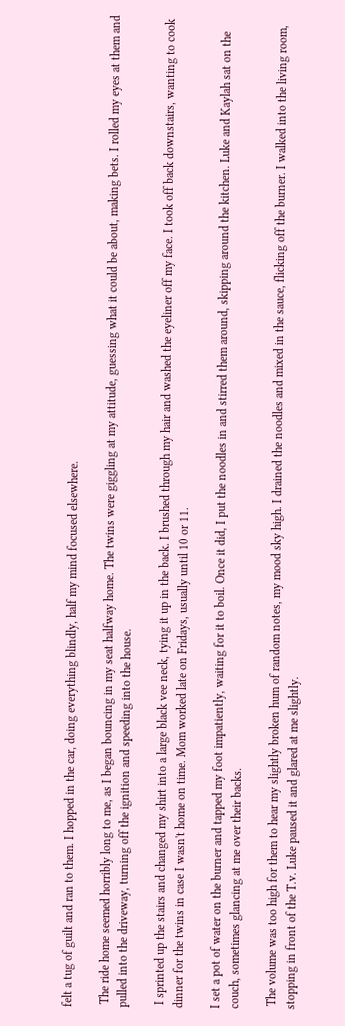felt a tug of guilt and ran to them. I hopped in the car, doing everything blindly, half my mind focused elsewhere.

 The ride home seemed horribly long to me, as I began bouncing in my seat halfway home. The twins were giggling at my attitude, guessing what it could be about, making bets. I rolled my eyes at them and pulled into the driveway, turning off the ignition and speeding into the house.

 I sprinted up the stairs and changed my shirt into a large black vee neck, tying it up in the back. I brushed through my hair and washed the eyeliner off my face. I took off back downstairs, wanting to cook dinner for the twins in case I wasn't home on time. Mom worked late on Fridays, usually until 10 or 11.

I set a pot of water on the burner and tapped my foot impatiently, waiting for it to boil. Once it did, I put the noodles in and stirred them around, skipping around the kitchen. Luke and Kaylah sat on the couch, sometimes glancing at me over their backs.

 The volume was too high for them to hear my slightly broken hum of random notes, my mood sky high. I drained the noodles and mixed in the sauce, flicking off the burner. I walked into the living room, stopping in front of the T.v. Luke paused it and glared at me slightly.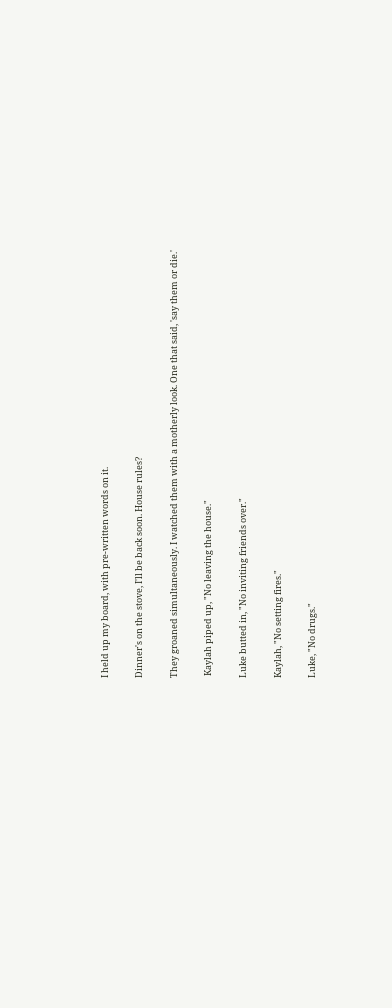I held up my board, with pre-written words on it.

Dinner's on the stove, I'll be back soon. House rules?

They groaned simultaneously. I watched them with a motherly look. One that said, 'say them or die.'

 Kaylah piped up, "No leaving the house."

Luke butted in, "No inviting friends over."

Kaylah, "No setting fires."

Luke, "No drugs."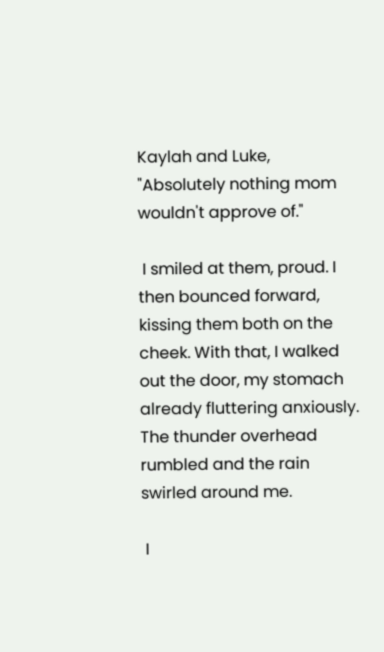Kaylah and Luke, "Absolutely nothing mom wouldn't approve of."

 I smiled at them, proud. I then bounced forward, kissing them both on the cheek. With that, I walked out the door, my stomach already fluttering anxiously. The thunder overhead rumbled and the rain swirled around me.

 I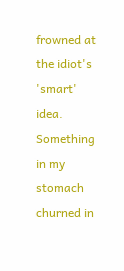frowned at the idiot's 'smart' idea. Something in my stomach churned in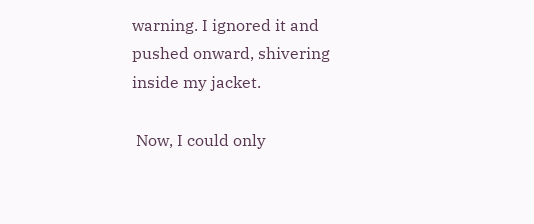warning. I ignored it and pushed onward, shivering inside my jacket.

 Now, I could only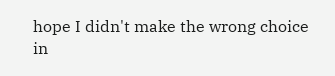hope I didn't make the wrong choice in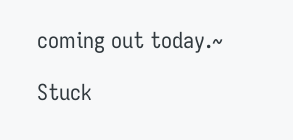coming out today.~

Stuck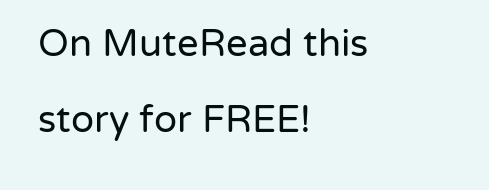On MuteRead this story for FREE!